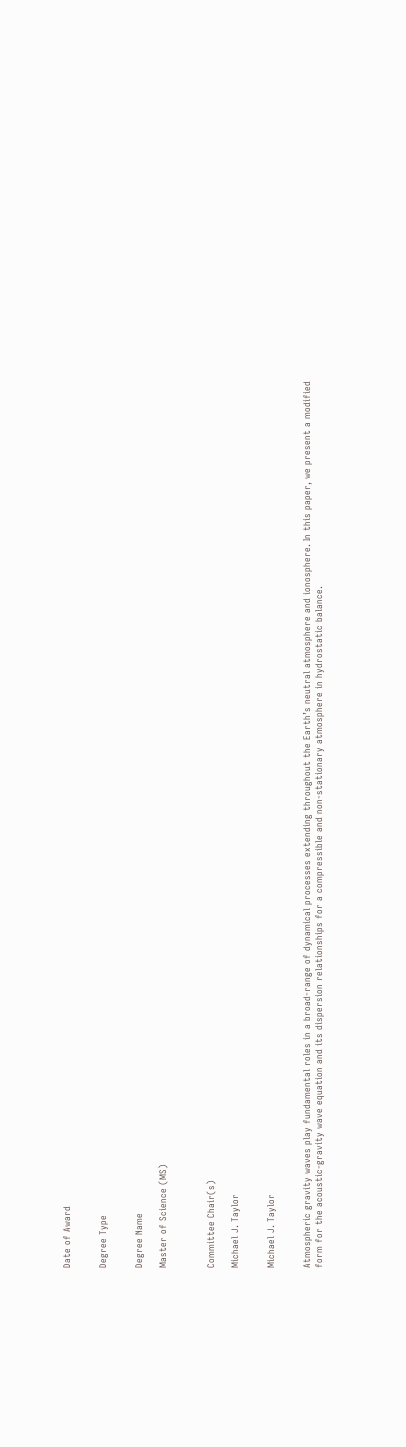Date of Award


Degree Type


Degree Name

Master of Science (MS)



Committee Chair(s)

Michael J. Taylor


Michael J. Taylor


Atmospheric gravity waves play fundamental roles in a broad-range of dynamical processes extending throughout the Earth’s neutral atmosphere and ionosphere. In this paper, we present a modified form for the acoustic-gravity wave equation and its dispersion relationships for a compressible and non-stationary atmosphere in hydrostatic balance.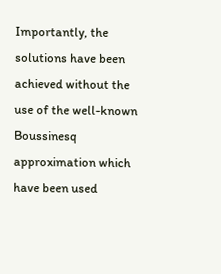Importantly, the solutions have been achieved without the use of the well-known Boussinesq approximation which have been used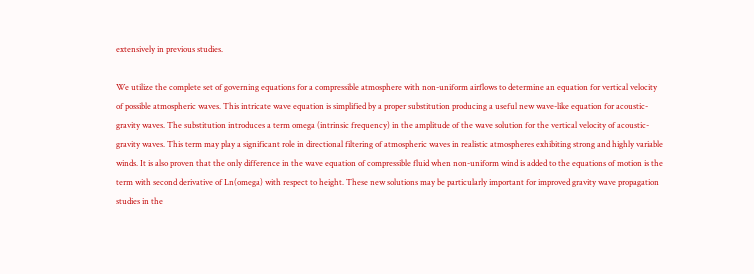extensively in previous studies.

We utilize the complete set of governing equations for a compressible atmosphere with non-uniform airflows to determine an equation for vertical velocity of possible atmospheric waves. This intricate wave equation is simplified by a proper substitution producing a useful new wave-like equation for acoustic-gravity waves. The substitution introduces a term omega (intrinsic frequency) in the amplitude of the wave solution for the vertical velocity of acoustic-gravity waves. This term may play a significant role in directional filtering of atmospheric waves in realistic atmospheres exhibiting strong and highly variable winds. It is also proven that the only difference in the wave equation of compressible fluid when non-uniform wind is added to the equations of motion is the term with second derivative of Ln(omega) with respect to height. These new solutions may be particularly important for improved gravity wave propagation studies in the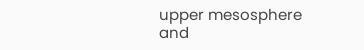upper mesosphere and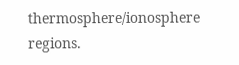thermosphere/ionosphere regions.